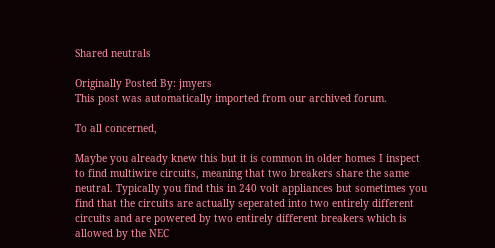Shared neutrals

Originally Posted By: jmyers
This post was automatically imported from our archived forum.

To all concerned,

Maybe you already knew this but it is common in older homes I inspect to find multiwire circuits, meaning that two breakers share the same neutral. Typically you find this in 240 volt appliances but sometimes you find that the circuits are actually seperated into two entirely different circuits and are powered by two entirely different breakers which is allowed by the NEC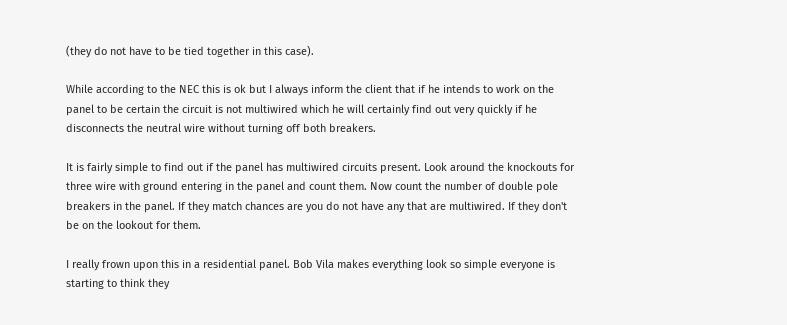(they do not have to be tied together in this case).

While according to the NEC this is ok but I always inform the client that if he intends to work on the panel to be certain the circuit is not multiwired which he will certainly find out very quickly if he disconnects the neutral wire without turning off both breakers.

It is fairly simple to find out if the panel has multiwired circuits present. Look around the knockouts for three wire with ground entering in the panel and count them. Now count the number of double pole breakers in the panel. If they match chances are you do not have any that are multiwired. If they don't be on the lookout for them.

I really frown upon this in a residential panel. Bob Vila makes everything look so simple everyone is starting to think they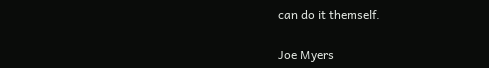can do it themself.

Joe Myers